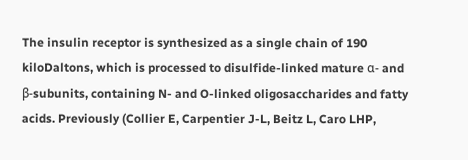The insulin receptor is synthesized as a single chain of 190 kiloDaltons, which is processed to disulfide-linked mature α- and β-subunits, containing N- and O-linked oligosaccharides and fatty acids. Previously (Collier E, Carpentier J-L, Beitz L, Caro LHP,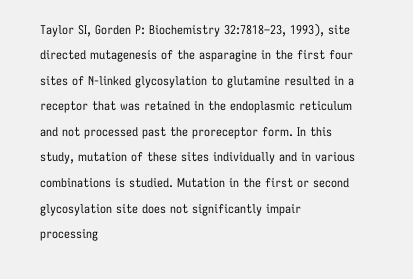Taylor SI, Gorden P: Biochemistry 32:7818–23, 1993), site directed mutagenesis of the asparagine in the first four sites of N-linked glycosylation to glutamine resulted in a receptor that was retained in the endoplasmic reticulum and not processed past the proreceptor form. In this study, mutation of these sites individually and in various combinations is studied. Mutation in the first or second glycosylation site does not significantly impair processing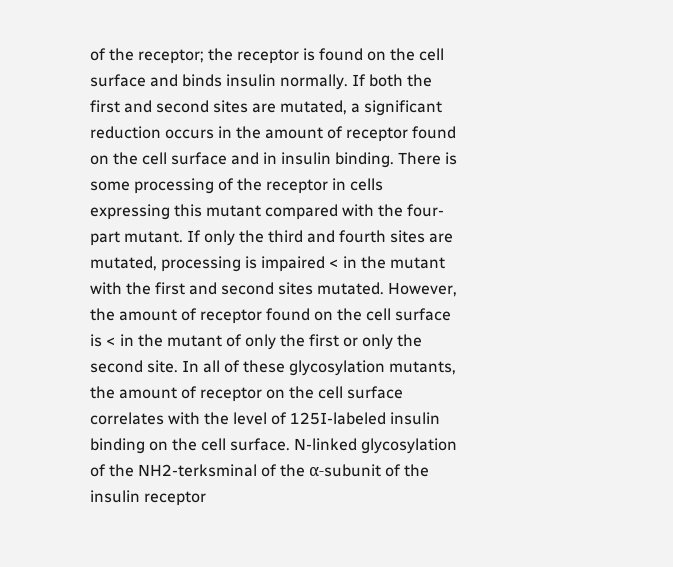of the receptor; the receptor is found on the cell surface and binds insulin normally. If both the first and second sites are mutated, a significant reduction occurs in the amount of receptor found on the cell surface and in insulin binding. There is some processing of the receptor in cells expressing this mutant compared with the four-part mutant. If only the third and fourth sites are mutated, processing is impaired < in the mutant with the first and second sites mutated. However, the amount of receptor found on the cell surface is < in the mutant of only the first or only the second site. In all of these glycosylation mutants, the amount of receptor on the cell surface correlates with the level of 125I-labeled insulin binding on the cell surface. N-linked glycosylation of the NH2-terksminal of the α-subunit of the insulin receptor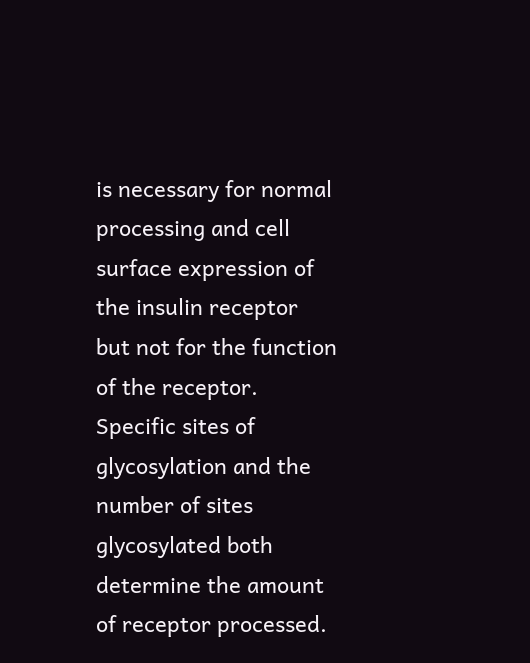is necessary for normal processing and cell surface expression of the insulin receptor but not for the function of the receptor. Specific sites of glycosylation and the number of sites glycosylated both determine the amount of receptor processed.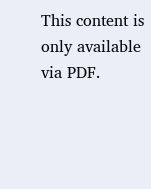This content is only available via PDF.